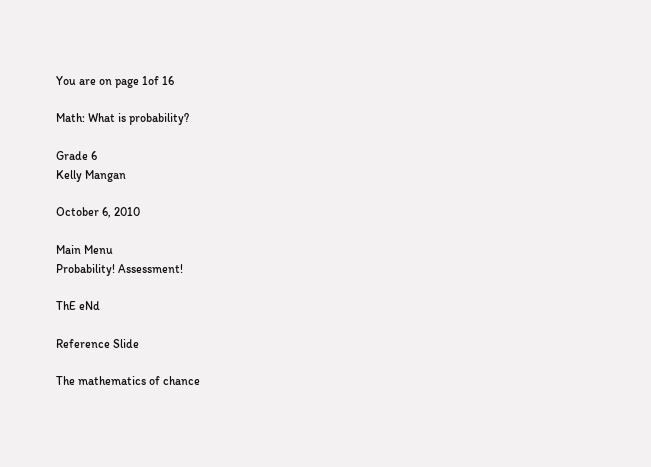You are on page 1of 16

Math: What is probability?

Grade 6
Kelly Mangan

October 6, 2010

Main Menu
Probability! Assessment!

ThE eNd

Reference Slide

The mathematics of chance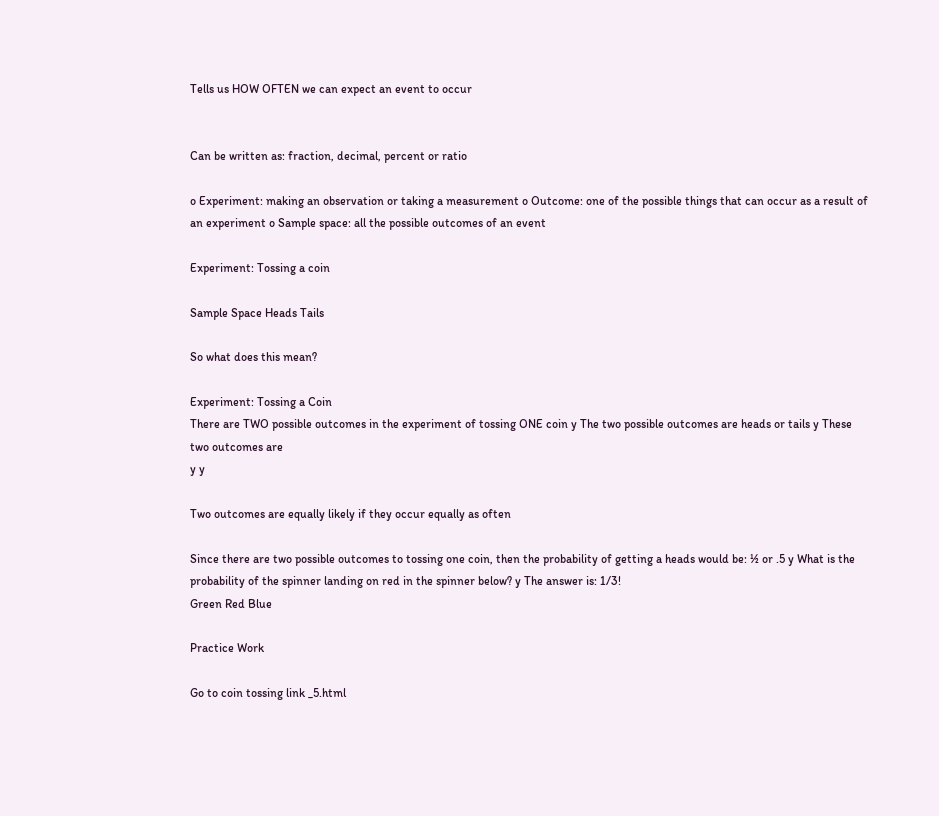Tells us HOW OFTEN we can expect an event to occur


Can be written as: fraction, decimal, percent or ratio

o Experiment: making an observation or taking a measurement o Outcome: one of the possible things that can occur as a result of an experiment o Sample space: all the possible outcomes of an event

Experiment: Tossing a coin

Sample Space Heads Tails

So what does this mean?

Experiment: Tossing a Coin
There are TWO possible outcomes in the experiment of tossing ONE coin y The two possible outcomes are heads or tails y These two outcomes are
y y

Two outcomes are equally likely if they occur equally as often

Since there are two possible outcomes to tossing one coin, then the probability of getting a heads would be: ½ or .5 y What is the probability of the spinner landing on red in the spinner below? y The answer is: 1/3!
Green Red Blue

Practice Work

Go to coin tossing link _5.html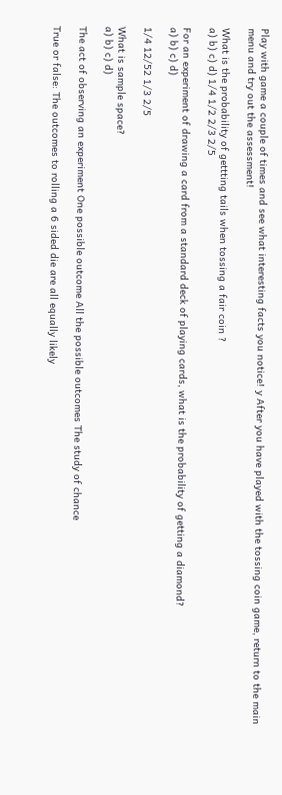Play with game a couple of times and see what interesting facts you notice! y After you have played with the tossing coin game, return to the main menu and try out the assessment!

What is the probability of gettting tails when tossing a fair coin ?
a) b) c) d) 1/4 1/2 2/3 2/5

For an experiment of drawing a card from a standard deck of playing cards, what is the probability of getting a diamond?
a) b) c) d)

1/4 12/52 1/3 2/5

What is sample space?
a) b) c) d)

The act of observing an experiment One possible outcome All the possible outcomes The study of chance

True or false: The outcomes to rolling a 6 sided die are all equally likely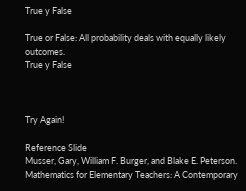True y False

True or False: All probability deals with equally likely outcomes.
True y False



Try Again!

Reference Slide
Musser, Gary, William F. Burger, and Blake E. Peterson. Mathematics for Elementary Teachers: A Contemporary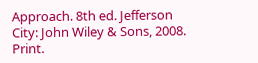Approach. 8th ed. Jefferson City: John Wiley & Sons, 2008. Print.